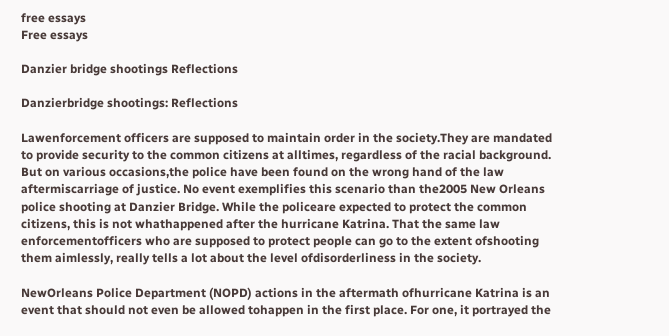free essays
Free essays

Danzier bridge shootings Reflections

Danzierbridge shootings: Reflections

Lawenforcement officers are supposed to maintain order in the society.They are mandated to provide security to the common citizens at alltimes, regardless of the racial background. But on various occasions,the police have been found on the wrong hand of the law aftermiscarriage of justice. No event exemplifies this scenario than the2005 New Orleans police shooting at Danzier Bridge. While the policeare expected to protect the common citizens, this is not whathappened after the hurricane Katrina. That the same law enforcementofficers who are supposed to protect people can go to the extent ofshooting them aimlessly, really tells a lot about the level ofdisorderliness in the society.

NewOrleans Police Department (NOPD) actions in the aftermath ofhurricane Katrina is an event that should not even be allowed tohappen in the first place. For one, it portrayed the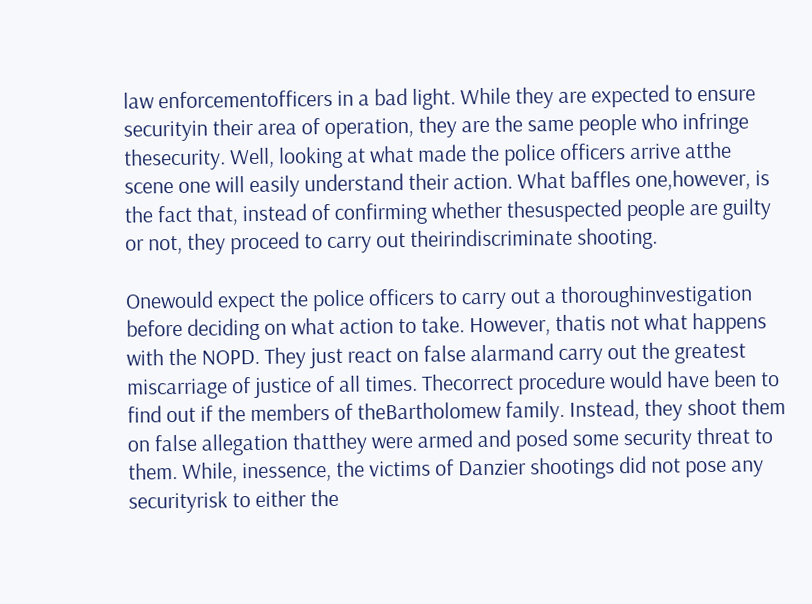law enforcementofficers in a bad light. While they are expected to ensure securityin their area of operation, they are the same people who infringe thesecurity. Well, looking at what made the police officers arrive atthe scene one will easily understand their action. What baffles one,however, is the fact that, instead of confirming whether thesuspected people are guilty or not, they proceed to carry out theirindiscriminate shooting.

Onewould expect the police officers to carry out a thoroughinvestigation before deciding on what action to take. However, thatis not what happens with the NOPD. They just react on false alarmand carry out the greatest miscarriage of justice of all times. Thecorrect procedure would have been to find out if the members of theBartholomew family. Instead, they shoot them on false allegation thatthey were armed and posed some security threat to them. While, inessence, the victims of Danzier shootings did not pose any securityrisk to either the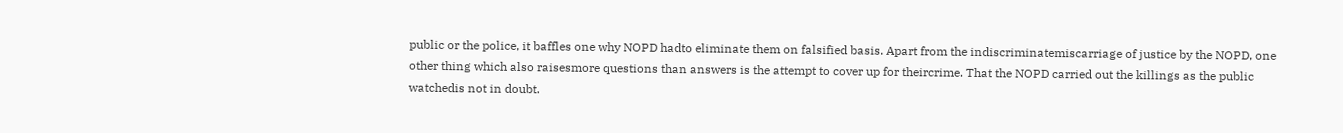public or the police, it baffles one why NOPD hadto eliminate them on falsified basis. Apart from the indiscriminatemiscarriage of justice by the NOPD, one other thing which also raisesmore questions than answers is the attempt to cover up for theircrime. That the NOPD carried out the killings as the public watchedis not in doubt.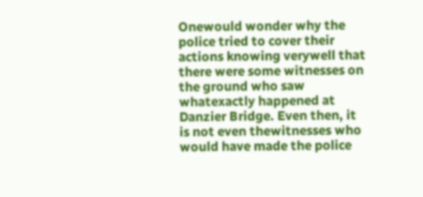Onewould wonder why the police tried to cover their actions knowing verywell that there were some witnesses on the ground who saw whatexactly happened at Danzier Bridge. Even then, it is not even thewitnesses who would have made the police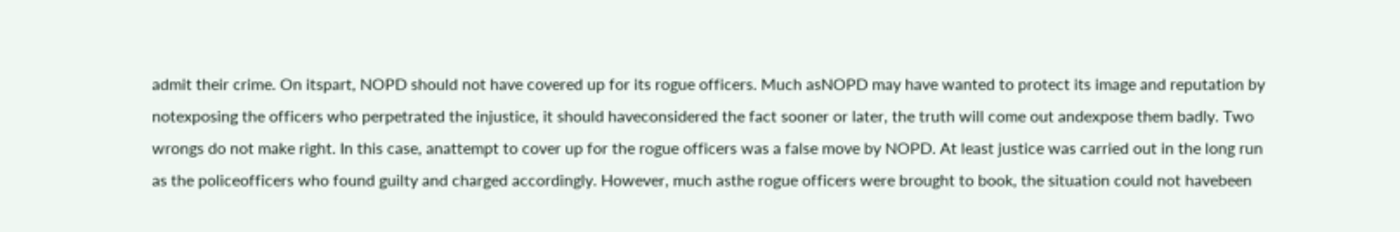admit their crime. On itspart, NOPD should not have covered up for its rogue officers. Much asNOPD may have wanted to protect its image and reputation by notexposing the officers who perpetrated the injustice, it should haveconsidered the fact sooner or later, the truth will come out andexpose them badly. Two wrongs do not make right. In this case, anattempt to cover up for the rogue officers was a false move by NOPD. At least justice was carried out in the long run as the policeofficers who found guilty and charged accordingly. However, much asthe rogue officers were brought to book, the situation could not havebeen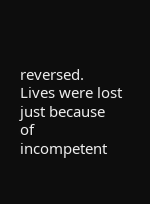reversed. Lives were lost just because of incompetent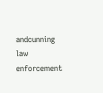andcunning law enforcement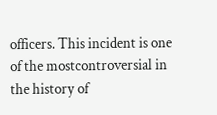officers. This incident is one of the mostcontroversial in the history of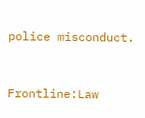police misconduct.


Frontline:Law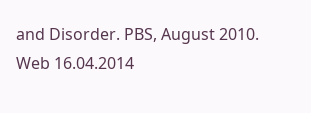and Disorder. PBS, August 2010. Web 16.04.2014